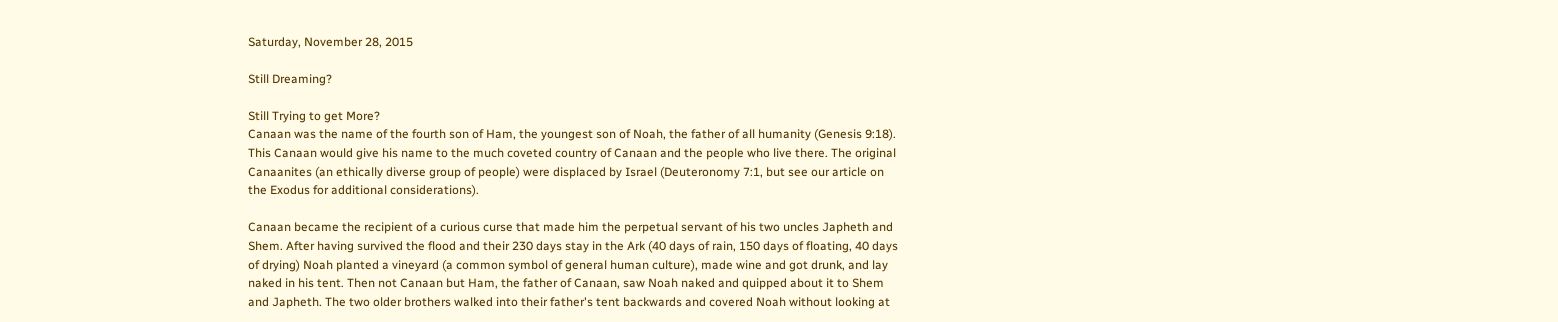Saturday, November 28, 2015

Still Dreaming?

Still Trying to get More?
Canaan was the name of the fourth son of Ham, the youngest son of Noah, the father of all humanity (Genesis 9:18). This Canaan would give his name to the much coveted country of Canaan and the people who live there. The original Canaanites (an ethically diverse group of people) were displaced by Israel (Deuteronomy 7:1, but see our article on the Exodus for additional considerations).

Canaan became the recipient of a curious curse that made him the perpetual servant of his two uncles Japheth and Shem. After having survived the flood and their 230 days stay in the Ark (40 days of rain, 150 days of floating, 40 days of drying) Noah planted a vineyard (a common symbol of general human culture), made wine and got drunk, and lay naked in his tent. Then not Canaan but Ham, the father of Canaan, saw Noah naked and quipped about it to Shem and Japheth. The two older brothers walked into their father's tent backwards and covered Noah without looking at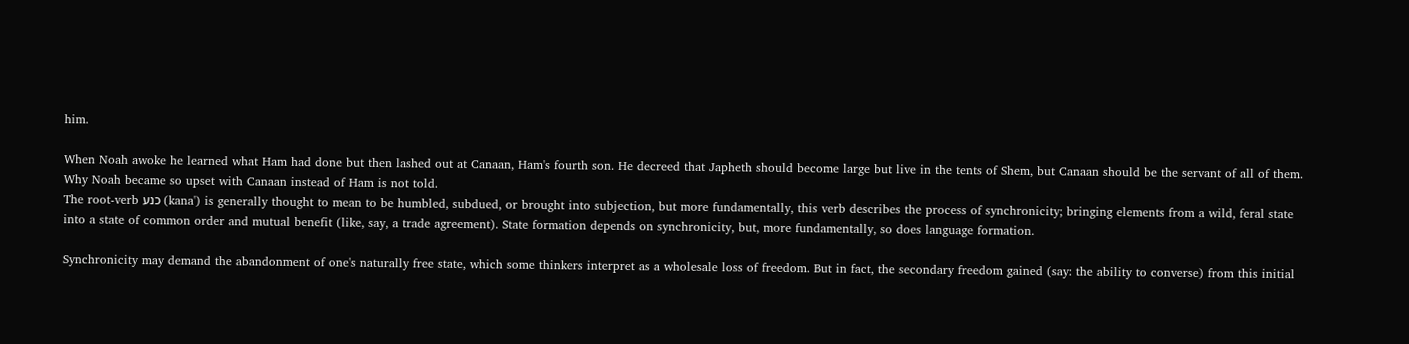him.

When Noah awoke he learned what Ham had done but then lashed out at Canaan, Ham's fourth son. He decreed that Japheth should become large but live in the tents of Shem, but Canaan should be the servant of all of them. Why Noah became so upset with Canaan instead of Ham is not told.
The root-verb כנע (kana') is generally thought to mean to be humbled, subdued, or brought into subjection, but more fundamentally, this verb describes the process of synchronicity; bringing elements from a wild, feral state into a state of common order and mutual benefit (like, say, a trade agreement). State formation depends on synchronicity, but, more fundamentally, so does language formation.

Synchronicity may demand the abandonment of one's naturally free state, which some thinkers interpret as a wholesale loss of freedom. But in fact, the secondary freedom gained (say: the ability to converse) from this initial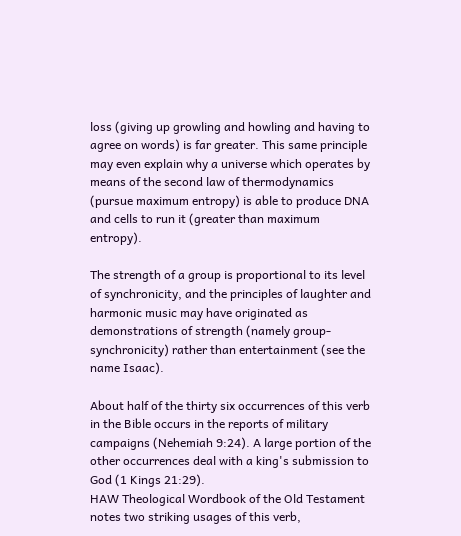loss (giving up growling and howling and having to agree on words) is far greater. This same principle may even explain why a universe which operates by means of the second law of thermodynamics (pursue maximum entropy) is able to produce DNA and cells to run it (greater than maximum entropy).

The strength of a group is proportional to its level of synchronicity, and the principles of laughter and harmonic music may have originated as demonstrations of strength (namely group-synchronicity) rather than entertainment (see the name Isaac).

About half of the thirty six occurrences of this verb in the Bible occurs in the reports of military campaigns (Nehemiah 9:24). A large portion of the other occurrences deal with a king's submission to God (1 Kings 21:29).
HAW Theological Wordbook of the Old Testament notes two striking usages of this verb,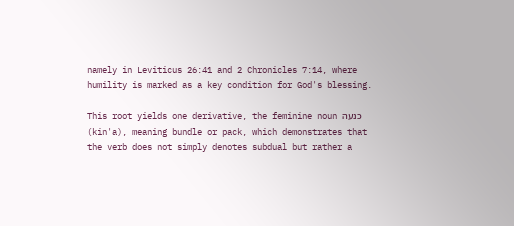namely in Leviticus 26:41 and 2 Chronicles 7:14, where humility is marked as a key condition for God's blessing.

This root yields one derivative, the feminine noun כנעה (kin'a), meaning bundle or pack, which demonstrates that the verb does not simply denotes subdual but rather a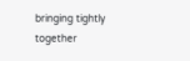bringing tightly together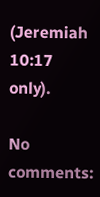(Jeremiah 10:17 only).

No comments: